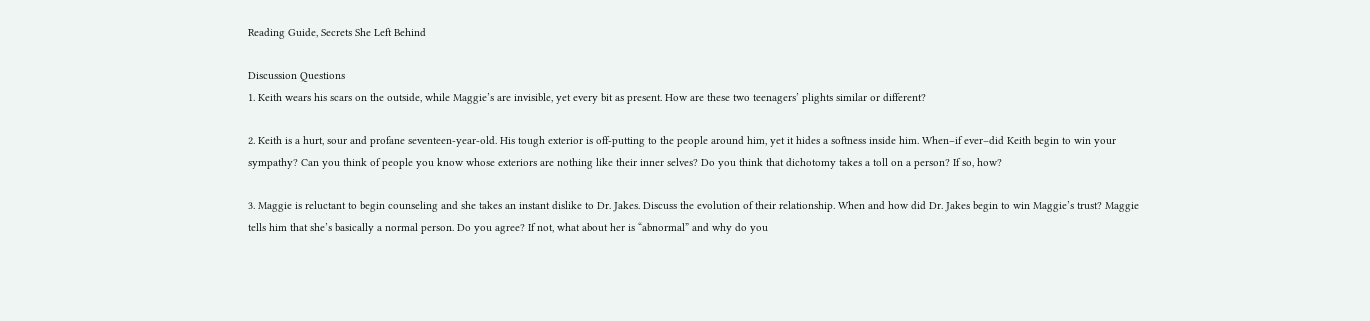Reading Guide, Secrets She Left Behind

Discussion Questions
1. Keith wears his scars on the outside, while Maggie’s are invisible, yet every bit as present. How are these two teenagers’ plights similar or different?

2. Keith is a hurt, sour and profane seventeen-year-old. His tough exterior is off-putting to the people around him, yet it hides a softness inside him. When–if ever–did Keith begin to win your sympathy? Can you think of people you know whose exteriors are nothing like their inner selves? Do you think that dichotomy takes a toll on a person? If so, how?

3. Maggie is reluctant to begin counseling and she takes an instant dislike to Dr. Jakes. Discuss the evolution of their relationship. When and how did Dr. Jakes begin to win Maggie’s trust? Maggie tells him that she’s basically a normal person. Do you agree? If not, what about her is “abnormal” and why do you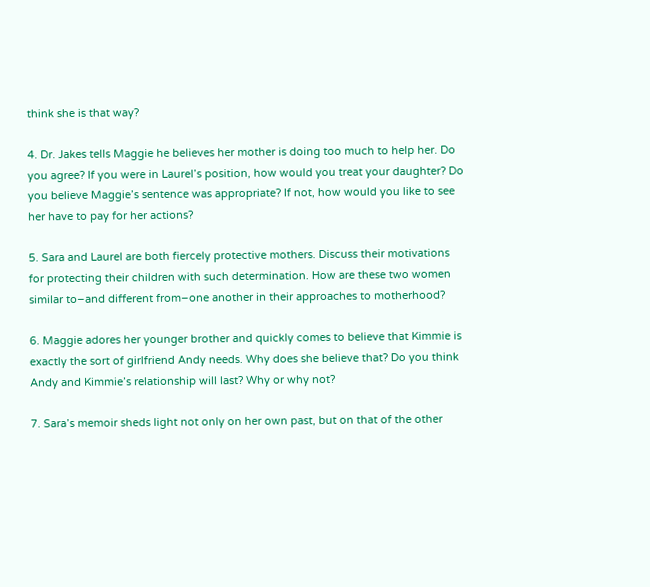think she is that way?

4. Dr. Jakes tells Maggie he believes her mother is doing too much to help her. Do you agree? If you were in Laurel’s position, how would you treat your daughter? Do you believe Maggie’s sentence was appropriate? If not, how would you like to see her have to pay for her actions?

5. Sara and Laurel are both fiercely protective mothers. Discuss their motivations for protecting their children with such determination. How are these two women similar to–and different from–one another in their approaches to motherhood?

6. Maggie adores her younger brother and quickly comes to believe that Kimmie is exactly the sort of girlfriend Andy needs. Why does she believe that? Do you think Andy and Kimmie’s relationship will last? Why or why not?

7. Sara’s memoir sheds light not only on her own past, but on that of the other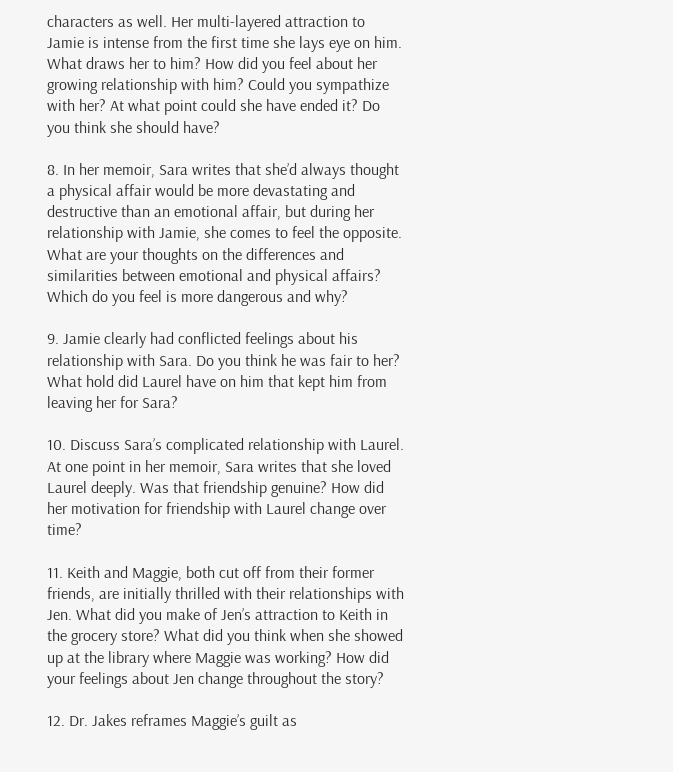characters as well. Her multi-layered attraction to Jamie is intense from the first time she lays eye on him. What draws her to him? How did you feel about her growing relationship with him? Could you sympathize with her? At what point could she have ended it? Do you think she should have?

8. In her memoir, Sara writes that she’d always thought a physical affair would be more devastating and destructive than an emotional affair, but during her relationship with Jamie, she comes to feel the opposite. What are your thoughts on the differences and similarities between emotional and physical affairs? Which do you feel is more dangerous and why?

9. Jamie clearly had conflicted feelings about his relationship with Sara. Do you think he was fair to her? What hold did Laurel have on him that kept him from leaving her for Sara?

10. Discuss Sara’s complicated relationship with Laurel. At one point in her memoir, Sara writes that she loved Laurel deeply. Was that friendship genuine? How did her motivation for friendship with Laurel change over time?

11. Keith and Maggie, both cut off from their former friends, are initially thrilled with their relationships with Jen. What did you make of Jen’s attraction to Keith in the grocery store? What did you think when she showed up at the library where Maggie was working? How did your feelings about Jen change throughout the story?

12. Dr. Jakes reframes Maggie’s guilt as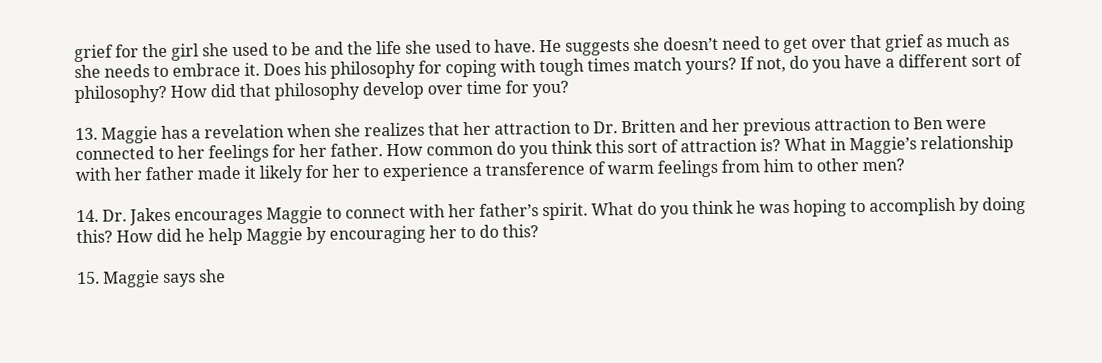grief for the girl she used to be and the life she used to have. He suggests she doesn’t need to get over that grief as much as she needs to embrace it. Does his philosophy for coping with tough times match yours? If not, do you have a different sort of philosophy? How did that philosophy develop over time for you?

13. Maggie has a revelation when she realizes that her attraction to Dr. Britten and her previous attraction to Ben were connected to her feelings for her father. How common do you think this sort of attraction is? What in Maggie’s relationship with her father made it likely for her to experience a transference of warm feelings from him to other men?

14. Dr. Jakes encourages Maggie to connect with her father’s spirit. What do you think he was hoping to accomplish by doing this? How did he help Maggie by encouraging her to do this?

15. Maggie says she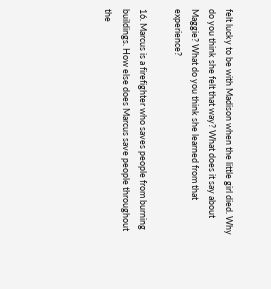felt lucky to be with Madison when the little girl died. Why do you think she felt that way? What does it say about Maggie? What do you think she learned from that experience?

16. Marcus is a firefighter who saves people from burning buildings. How else does Marcus save people throughout the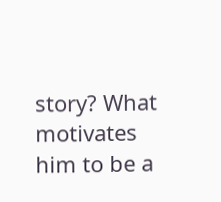story? What motivates him to be a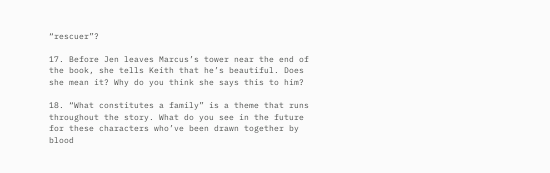“rescuer”?

17. Before Jen leaves Marcus’s tower near the end of the book, she tells Keith that he’s beautiful. Does she mean it? Why do you think she says this to him?

18. “What constitutes a family” is a theme that runs throughout the story. What do you see in the future for these characters who’ve been drawn together by blood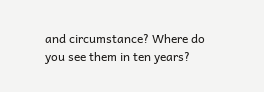and circumstance? Where do you see them in ten years?